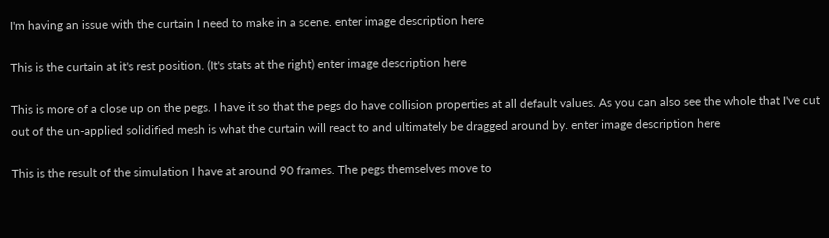I'm having an issue with the curtain I need to make in a scene. enter image description here

This is the curtain at it's rest position. (It's stats at the right) enter image description here

This is more of a close up on the pegs. I have it so that the pegs do have collision properties at all default values. As you can also see the whole that I've cut out of the un-applied solidified mesh is what the curtain will react to and ultimately be dragged around by. enter image description here

This is the result of the simulation I have at around 90 frames. The pegs themselves move to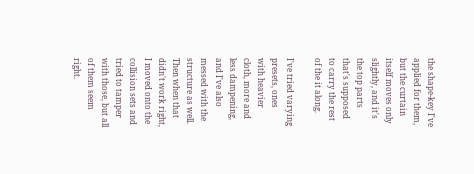the shape-key I've applied for them, but the curtain itself moves only slightly, and it's the top parts that's supposed to carry the rest of the it along.

I've tried varying presets, ones with heavier cloth, more and less dampening, and I've also messed with the structure as well. Then when that didn't work right, I moved onto the collision sets and tried to tamper with those, but all of them seem right.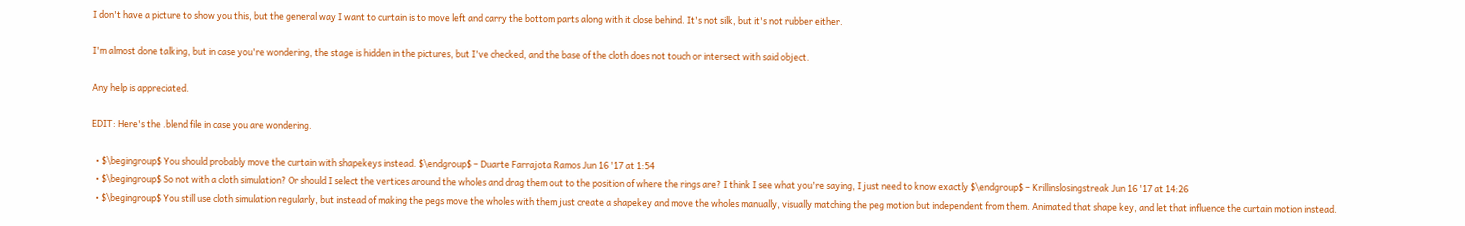I don't have a picture to show you this, but the general way I want to curtain is to move left and carry the bottom parts along with it close behind. It's not silk, but it's not rubber either.

I'm almost done talking, but in case you're wondering, the stage is hidden in the pictures, but I've checked, and the base of the cloth does not touch or intersect with said object.

Any help is appreciated.

EDIT: Here's the .blend file in case you are wondering.

  • $\begingroup$ You should probably move the curtain with shapekeys instead. $\endgroup$ – Duarte Farrajota Ramos Jun 16 '17 at 1:54
  • $\begingroup$ So not with a cloth simulation? Or should I select the vertices around the wholes and drag them out to the position of where the rings are? I think I see what you're saying, I just need to know exactly $\endgroup$ – Krillinslosingstreak Jun 16 '17 at 14:26
  • $\begingroup$ You still use cloth simulation regularly, but instead of making the pegs move the wholes with them just create a shapekey and move the wholes manually, visually matching the peg motion but independent from them. Animated that shape key, and let that influence the curtain motion instead.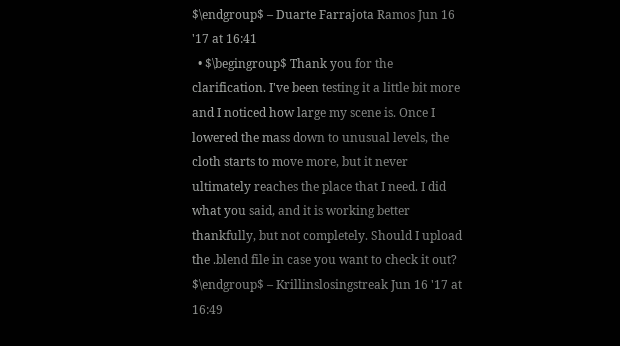$\endgroup$ – Duarte Farrajota Ramos Jun 16 '17 at 16:41
  • $\begingroup$ Thank you for the clarification. I've been testing it a little bit more and I noticed how large my scene is. Once I lowered the mass down to unusual levels, the cloth starts to move more, but it never ultimately reaches the place that I need. I did what you said, and it is working better thankfully, but not completely. Should I upload the .blend file in case you want to check it out? $\endgroup$ – Krillinslosingstreak Jun 16 '17 at 16:49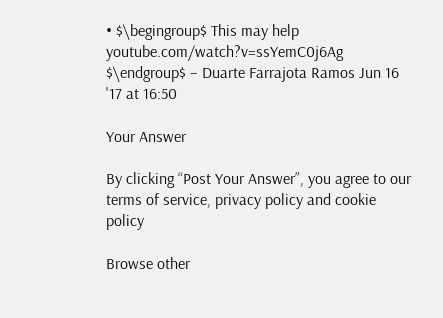• $\begingroup$ This may help youtube.com/watch?v=ssYemC0j6Ag $\endgroup$ – Duarte Farrajota Ramos Jun 16 '17 at 16:50

Your Answer

By clicking “Post Your Answer”, you agree to our terms of service, privacy policy and cookie policy

Browse other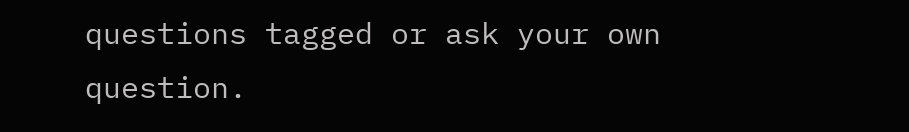questions tagged or ask your own question.